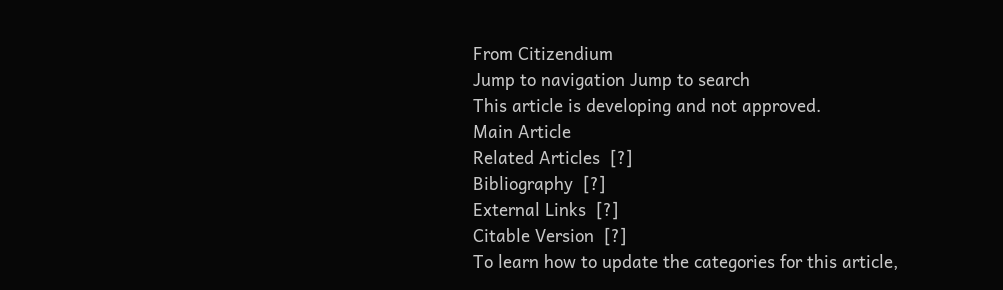From Citizendium
Jump to navigation Jump to search
This article is developing and not approved.
Main Article
Related Articles  [?]
Bibliography  [?]
External Links  [?]
Citable Version  [?]
To learn how to update the categories for this article,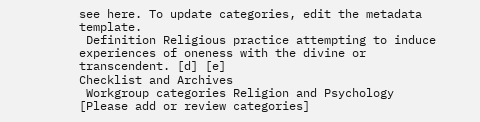see here. To update categories, edit the metadata template.
 Definition Religious practice attempting to induce experiences of oneness with the divine or transcendent. [d] [e]
Checklist and Archives
 Workgroup categories Religion and Psychology [Please add or review categories]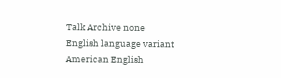Talk Archive none  English language variant American English